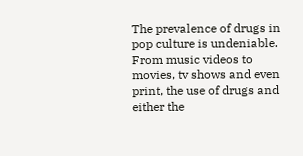The prevalence of drugs in pop culture is undeniable. From music videos to movies, tv shows and even print, the use of drugs and either the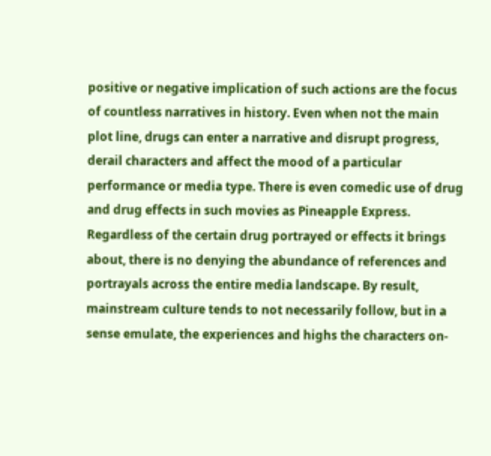positive or negative implication of such actions are the focus of countless narratives in history. Even when not the main plot line, drugs can enter a narrative and disrupt progress, derail characters and affect the mood of a particular performance or media type. There is even comedic use of drug and drug effects in such movies as Pineapple Express. Regardless of the certain drug portrayed or effects it brings about, there is no denying the abundance of references and portrayals across the entire media landscape. By result, mainstream culture tends to not necessarily follow, but in a sense emulate, the experiences and highs the characters on-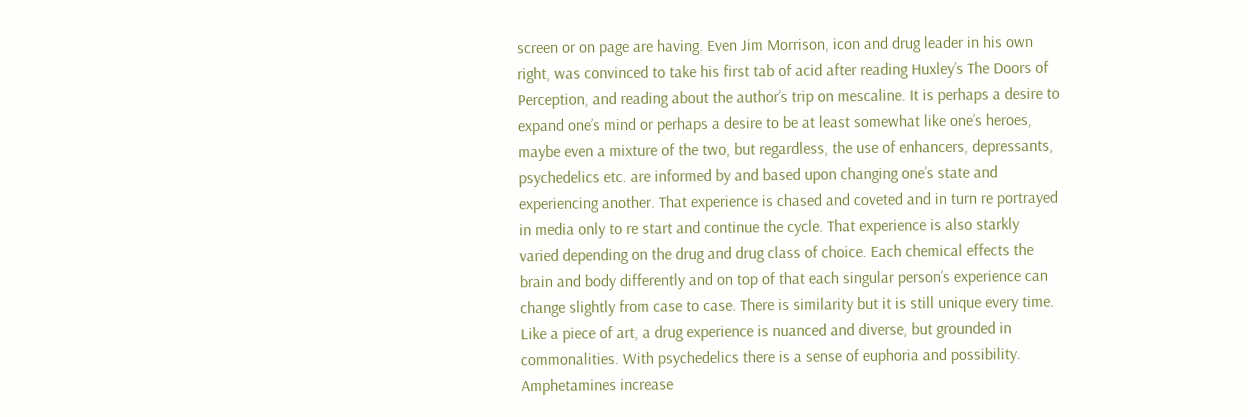screen or on page are having. Even Jim Morrison, icon and drug leader in his own right, was convinced to take his first tab of acid after reading Huxley’s The Doors of Perception, and reading about the author’s trip on mescaline. It is perhaps a desire to expand one’s mind or perhaps a desire to be at least somewhat like one’s heroes, maybe even a mixture of the two, but regardless, the use of enhancers, depressants, psychedelics etc. are informed by and based upon changing one’s state and experiencing another. That experience is chased and coveted and in turn re portrayed in media only to re start and continue the cycle. That experience is also starkly varied depending on the drug and drug class of choice. Each chemical effects the brain and body differently and on top of that each singular person’s experience can change slightly from case to case. There is similarity but it is still unique every time. Like a piece of art, a drug experience is nuanced and diverse, but grounded in commonalities. With psychedelics there is a sense of euphoria and possibility. Amphetamines increase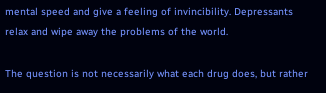mental speed and give a feeling of invincibility. Depressants relax and wipe away the problems of the world.

The question is not necessarily what each drug does, but rather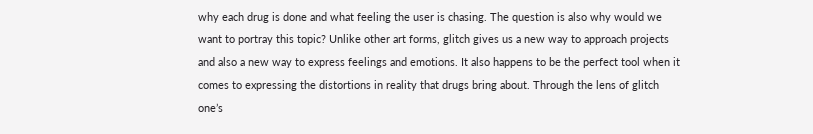why each drug is done and what feeling the user is chasing. The question is also why would we want to portray this topic? Unlike other art forms, glitch gives us a new way to approach projects and also a new way to express feelings and emotions. It also happens to be the perfect tool when it comes to expressing the distortions in reality that drugs bring about. Through the lens of glitch one’s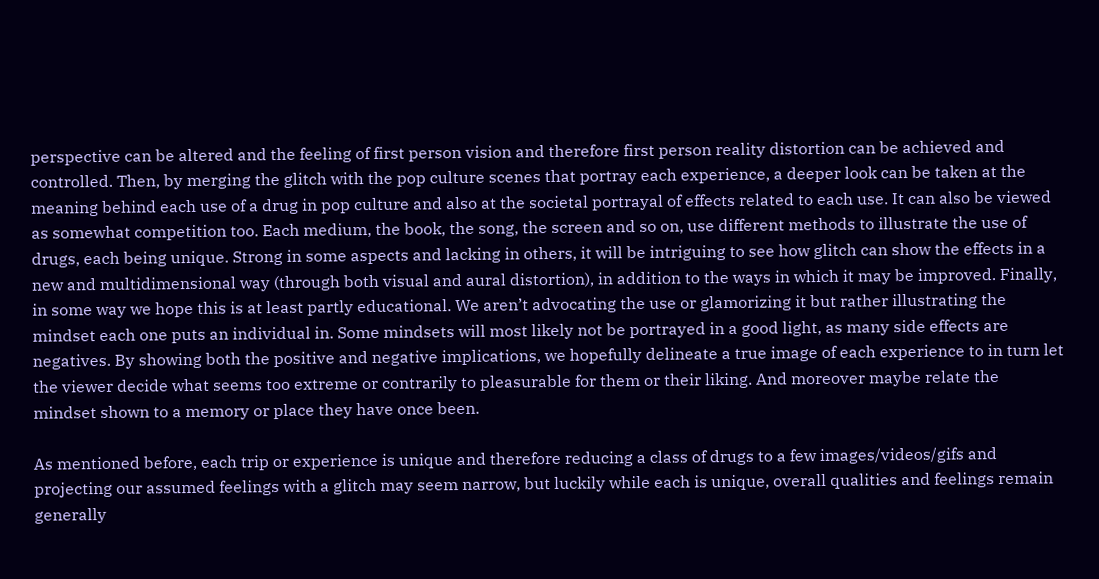perspective can be altered and the feeling of first person vision and therefore first person reality distortion can be achieved and controlled. Then, by merging the glitch with the pop culture scenes that portray each experience, a deeper look can be taken at the meaning behind each use of a drug in pop culture and also at the societal portrayal of effects related to each use. It can also be viewed as somewhat competition too. Each medium, the book, the song, the screen and so on, use different methods to illustrate the use of drugs, each being unique. Strong in some aspects and lacking in others, it will be intriguing to see how glitch can show the effects in a new and multidimensional way (through both visual and aural distortion), in addition to the ways in which it may be improved. Finally, in some way we hope this is at least partly educational. We aren’t advocating the use or glamorizing it but rather illustrating the mindset each one puts an individual in. Some mindsets will most likely not be portrayed in a good light, as many side effects are negatives. By showing both the positive and negative implications, we hopefully delineate a true image of each experience to in turn let the viewer decide what seems too extreme or contrarily to pleasurable for them or their liking. And moreover maybe relate the mindset shown to a memory or place they have once been.

As mentioned before, each trip or experience is unique and therefore reducing a class of drugs to a few images/videos/gifs and projecting our assumed feelings with a glitch may seem narrow, but luckily while each is unique, overall qualities and feelings remain generally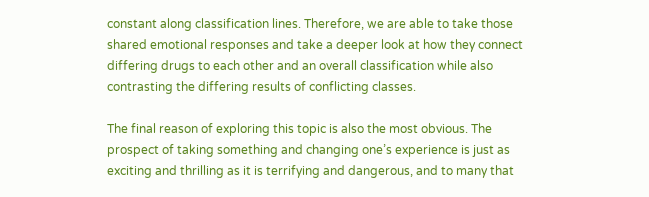constant along classification lines. Therefore, we are able to take those shared emotional responses and take a deeper look at how they connect differing drugs to each other and an overall classification while also contrasting the differing results of conflicting classes.

The final reason of exploring this topic is also the most obvious. The prospect of taking something and changing one’s experience is just as exciting and thrilling as it is terrifying and dangerous, and to many that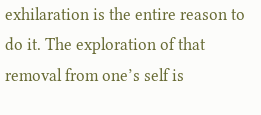exhilaration is the entire reason to do it. The exploration of that removal from one’s self is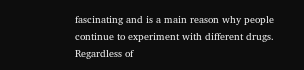fascinating and is a main reason why people continue to experiment with different drugs. Regardless of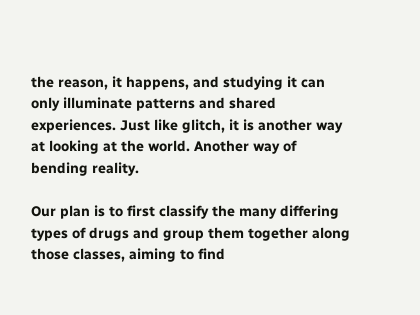the reason, it happens, and studying it can only illuminate patterns and shared experiences. Just like glitch, it is another way at looking at the world. Another way of bending reality.

Our plan is to first classify the many differing types of drugs and group them together along those classes, aiming to find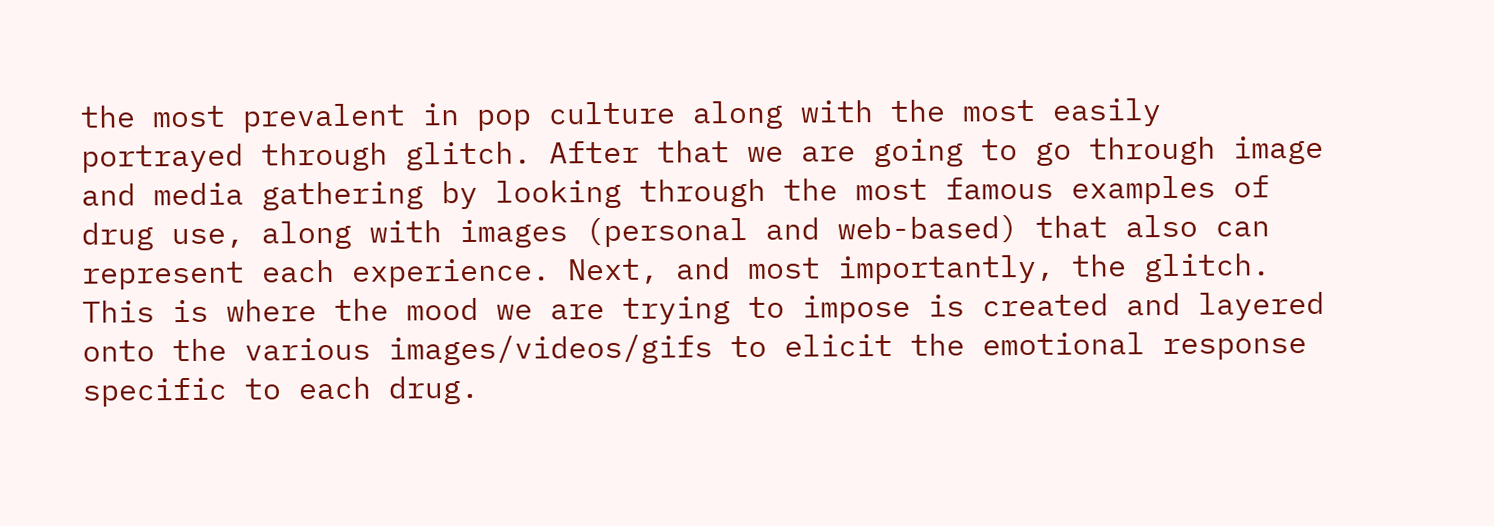the most prevalent in pop culture along with the most easily portrayed through glitch. After that we are going to go through image and media gathering by looking through the most famous examples of drug use, along with images (personal and web-based) that also can represent each experience. Next, and most importantly, the glitch. This is where the mood we are trying to impose is created and layered onto the various images/videos/gifs to elicit the emotional response specific to each drug.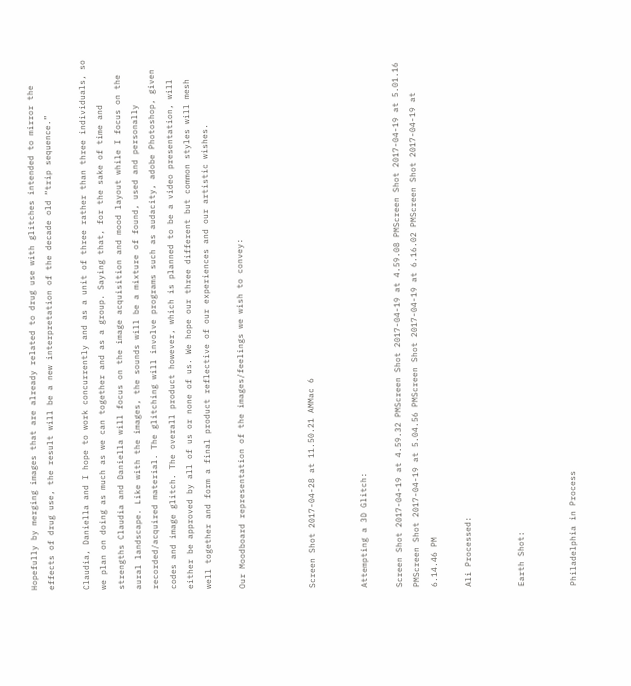Hopefully by merging images that are already related to drug use with glitches intended to mirror the effects of drug use, the result will be a new interpretation of the decade old “trip sequence.”

Claudia, Daniella and I hope to work concurrently and as a unit of three rather than three individuals, so we plan on doing as much as we can together and as a group. Saying that, for the sake of time and strengths Claudia and Daniella will focus on the image acquisition and mood layout while I focus on the aural landscape. Like with the images, the sounds will be a mixture of found, used and personally recorded/acquired material. The glitching will involve programs such as audacity, adobe Photoshop, given codes and image glitch. The overall product however, which is planned to be a video presentation, will either be approved by all of us or none of us. We hope our three different but common styles will mesh well together and form a final product reflective of our experiences and our artistic wishes.

Our Moodboard representation of the images/feelings we wish to convey:



Screen Shot 2017-04-28 at 11.50.21 AMMac 6


Attempting a 3D Glitch:

Screen Shot 2017-04-19 at 4.59.32 PMScreen Shot 2017-04-19 at 4.59.08 PMScreen Shot 2017-04-19 at 5.01.16 PMScreen Shot 2017-04-19 at 5.04.56 PMScreen Shot 2017-04-19 at 6.16.02 PMScreen Shot 2017-04-19 at 6.14.46 PM

Ali Processed:


Earth Shot:


Philadelphia in Process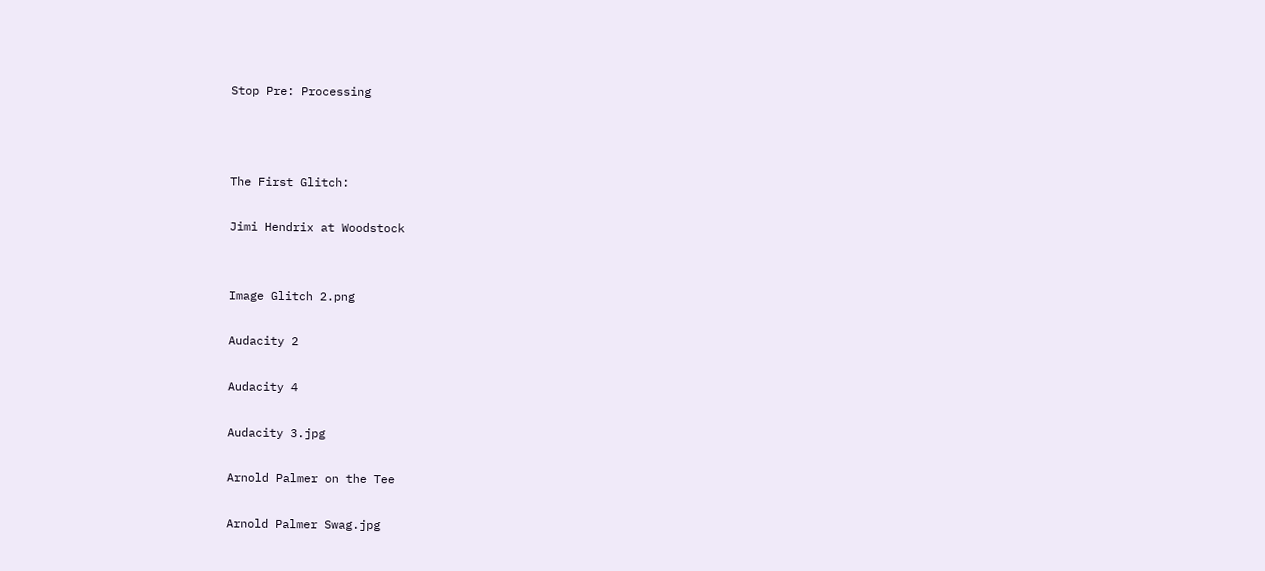Stop Pre: Processing



The First Glitch:

Jimi Hendrix at Woodstock


Image Glitch 2.png

Audacity 2

Audacity 4

Audacity 3.jpg

Arnold Palmer on the Tee

Arnold Palmer Swag.jpg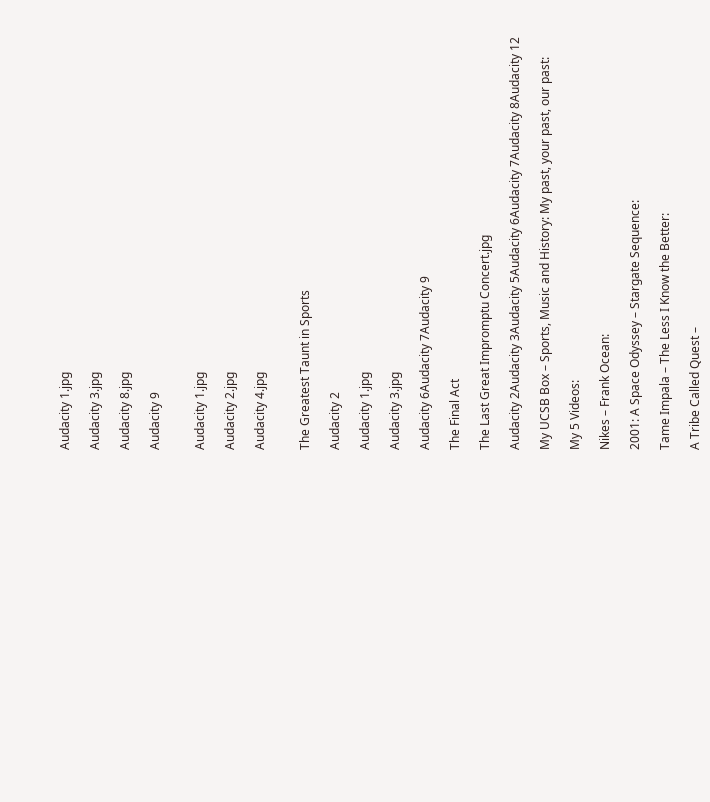Audacity 1.jpg

Audacity 3.jpg

Audacity 8.jpg

Audacity 9


Audacity 1.jpg

Audacity 2.jpg

Audacity 4.jpg


The Greatest Taunt in Sports

Audacity 2

Audacity 1.jpg

Audacity 3.jpg

Audacity 6Audacity 7Audacity 9

The Final Act

The Last Great Impromptu Concert.jpg

Audacity 2Audacity 3Audacity 5Audacity 6Audacity 7Audacity 8Audacity 12

My UCSB Box – Sports, Music and History: My past, your past, our past:

My 5 Videos:

Nikes – Frank Ocean:

2001: A Space Odyssey – Stargate Sequence:

Tame Impala – The Less I Know the Better:

A Tribe Called Quest –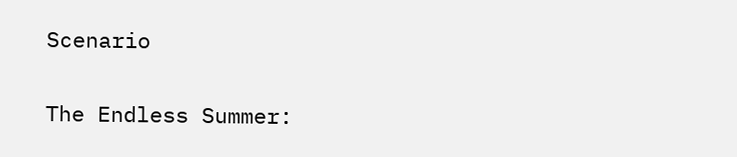Scenario

The Endless Summer: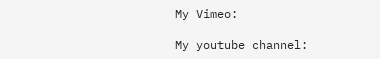My Vimeo:

My youtube channel: